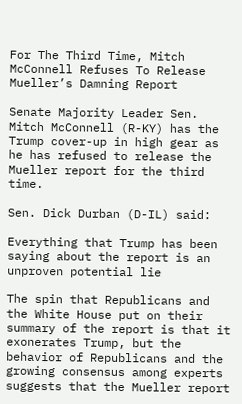For The Third Time, Mitch McConnell Refuses To Release Mueller’s Damning Report

Senate Majority Leader Sen. Mitch McConnell (R-KY) has the Trump cover-up in high gear as he has refused to release the Mueller report for the third time.

Sen. Dick Durban (D-IL) said:

Everything that Trump has been saying about the report is an unproven potential lie

The spin that Republicans and the White House put on their summary of the report is that it exonerates Trump, but the behavior of Republicans and the growing consensus among experts suggests that the Mueller report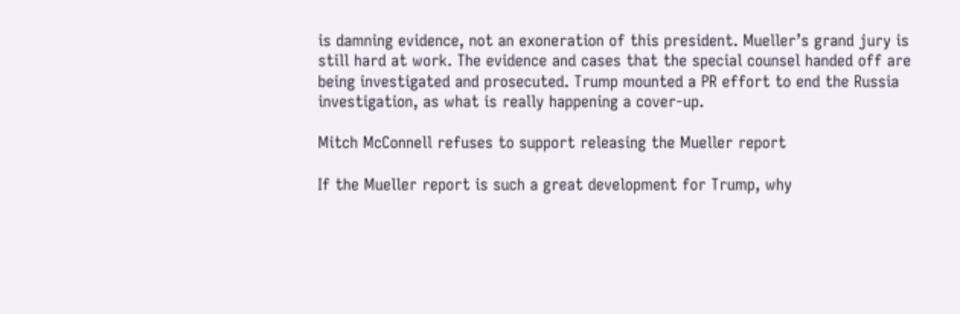is damning evidence, not an exoneration of this president. Mueller’s grand jury is still hard at work. The evidence and cases that the special counsel handed off are being investigated and prosecuted. Trump mounted a PR effort to end the Russia investigation, as what is really happening a cover-up.

Mitch McConnell refuses to support releasing the Mueller report

If the Mueller report is such a great development for Trump, why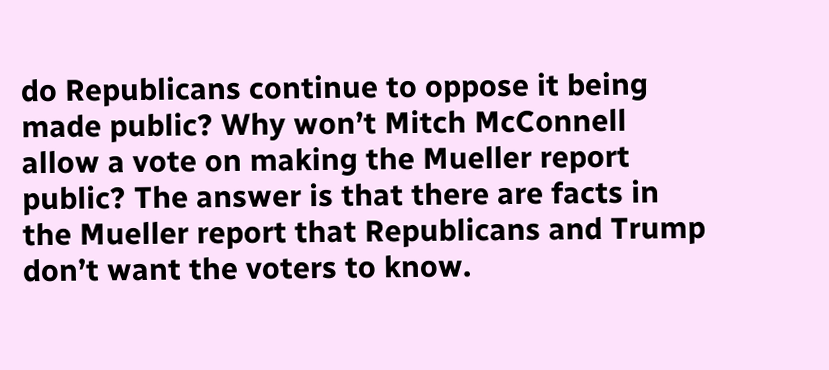do Republicans continue to oppose it being made public? Why won’t Mitch McConnell allow a vote on making the Mueller report public? The answer is that there are facts in the Mueller report that Republicans and Trump don’t want the voters to know.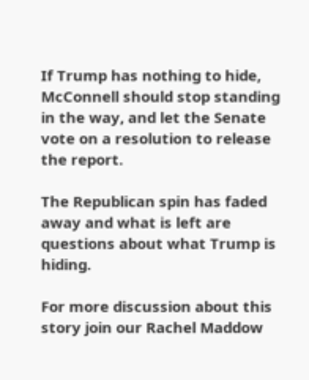If Trump has nothing to hide, McConnell should stop standing in the way, and let the Senate vote on a resolution to release the report.

The Republican spin has faded away and what is left are questions about what Trump is hiding.

For more discussion about this story join our Rachel Maddow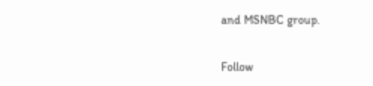and MSNBC group.

Follow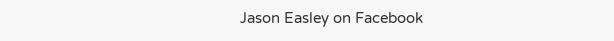Jason Easley on Facebook